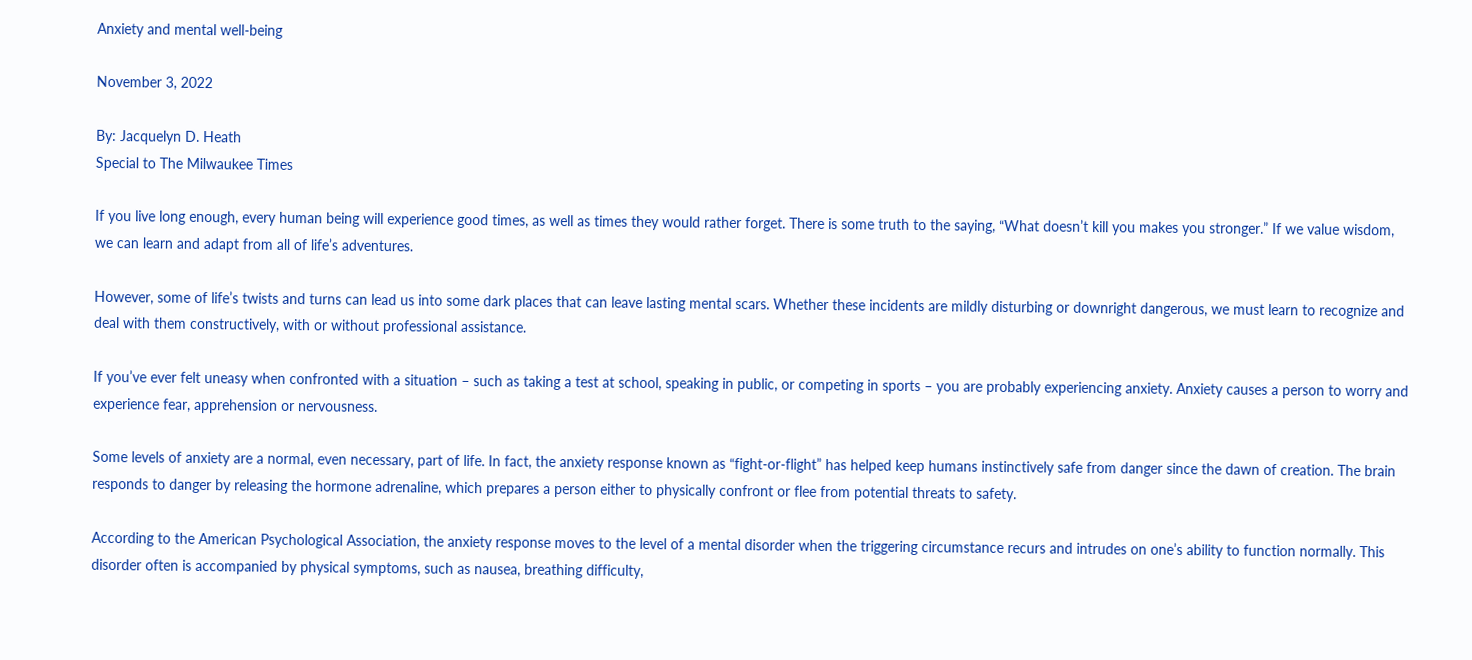Anxiety and mental well-being

November 3, 2022

By: Jacquelyn D. Heath
Special to The Milwaukee Times

If you live long enough, every human being will experience good times, as well as times they would rather forget. There is some truth to the saying, “What doesn’t kill you makes you stronger.” If we value wisdom, we can learn and adapt from all of life’s adventures.

However, some of life’s twists and turns can lead us into some dark places that can leave lasting mental scars. Whether these incidents are mildly disturbing or downright dangerous, we must learn to recognize and deal with them constructively, with or without professional assistance.

If you’ve ever felt uneasy when confronted with a situation – such as taking a test at school, speaking in public, or competing in sports – you are probably experiencing anxiety. Anxiety causes a person to worry and experience fear, apprehension or nervousness.

Some levels of anxiety are a normal, even necessary, part of life. In fact, the anxiety response known as “fight-or-flight” has helped keep humans instinctively safe from danger since the dawn of creation. The brain responds to danger by releasing the hormone adrenaline, which prepares a person either to physically confront or flee from potential threats to safety.

According to the American Psychological Association, the anxiety response moves to the level of a mental disorder when the triggering circumstance recurs and intrudes on one’s ability to function normally. This disorder often is accompanied by physical symptoms, such as nausea, breathing difficulty,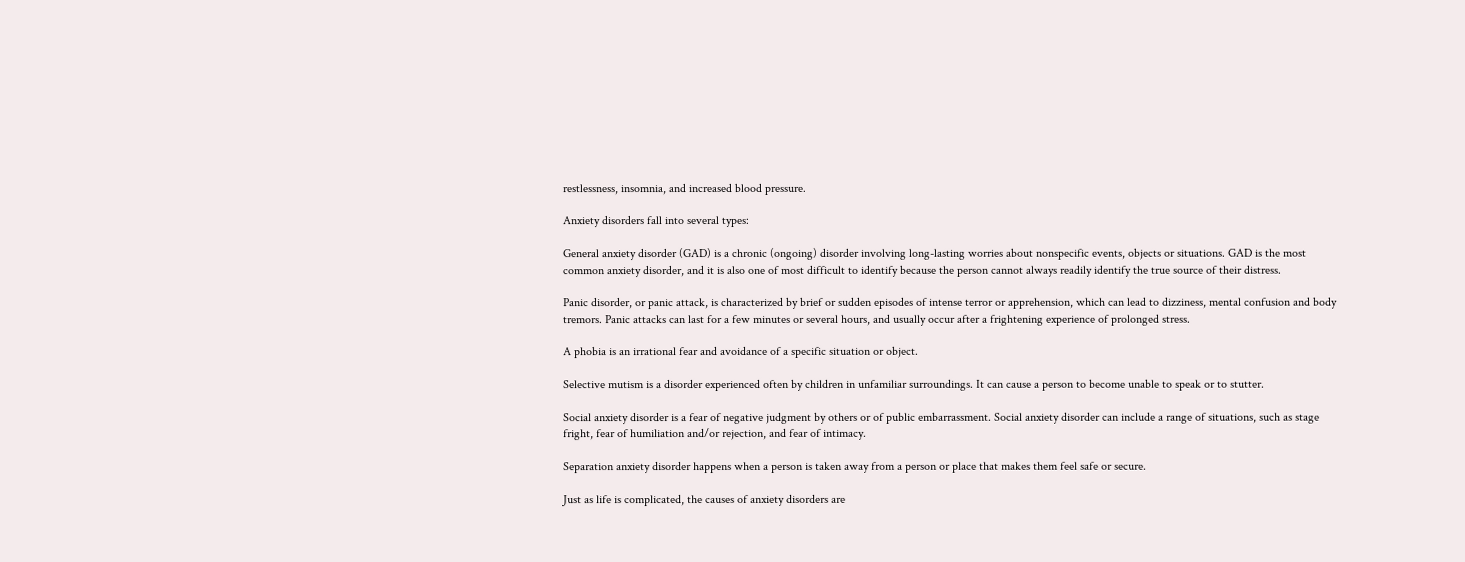restlessness, insomnia, and increased blood pressure.

Anxiety disorders fall into several types:

General anxiety disorder (GAD) is a chronic (ongoing) disorder involving long-lasting worries about nonspecific events, objects or situations. GAD is the most common anxiety disorder, and it is also one of most difficult to identify because the person cannot always readily identify the true source of their distress.

Panic disorder, or panic attack, is characterized by brief or sudden episodes of intense terror or apprehension, which can lead to dizziness, mental confusion and body tremors. Panic attacks can last for a few minutes or several hours, and usually occur after a frightening experience of prolonged stress.

A phobia is an irrational fear and avoidance of a specific situation or object.

Selective mutism is a disorder experienced often by children in unfamiliar surroundings. It can cause a person to become unable to speak or to stutter.

Social anxiety disorder is a fear of negative judgment by others or of public embarrassment. Social anxiety disorder can include a range of situations, such as stage fright, fear of humiliation and/or rejection, and fear of intimacy.

Separation anxiety disorder happens when a person is taken away from a person or place that makes them feel safe or secure.

Just as life is complicated, the causes of anxiety disorders are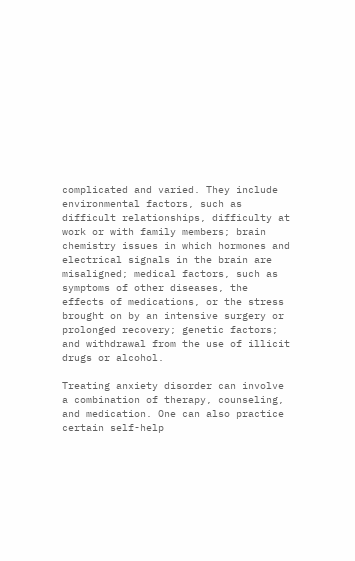complicated and varied. They include environmental factors, such as difficult relationships, difficulty at work or with family members; brain chemistry issues in which hormones and electrical signals in the brain are misaligned; medical factors, such as symptoms of other diseases, the effects of medications, or the stress brought on by an intensive surgery or prolonged recovery; genetic factors; and withdrawal from the use of illicit drugs or alcohol.

Treating anxiety disorder can involve a combination of therapy, counseling, and medication. One can also practice certain self-help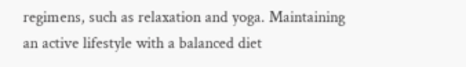regimens, such as relaxation and yoga. Maintaining an active lifestyle with a balanced diet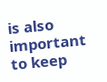is also important to keep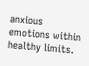anxious emotions within healthy limits.